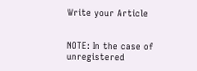Write your Article


NOTE: In the case of unregistered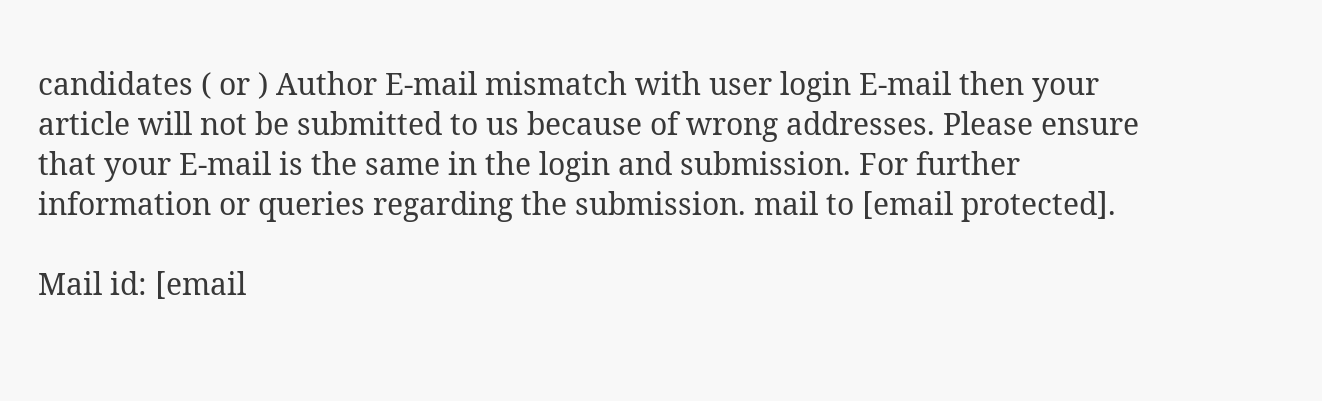candidates ( or ) Author E-mail mismatch with user login E-mail then your article will not be submitted to us because of wrong addresses. Please ensure that your E-mail is the same in the login and submission. For further information or queries regarding the submission. mail to [email protected].

Mail id: [email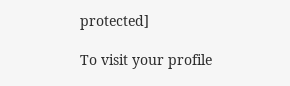protected]

To visit your profile